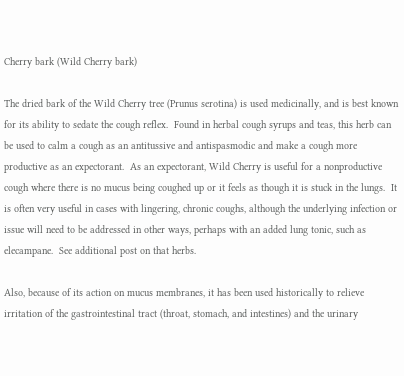Cherry bark (Wild Cherry bark)

The dried bark of the Wild Cherry tree (Prunus serotina) is used medicinally, and is best known for its ability to sedate the cough reflex.  Found in herbal cough syrups and teas, this herb can be used to calm a cough as an antitussive and antispasmodic and make a cough more productive as an expectorant.  As an expectorant, Wild Cherry is useful for a nonproductive cough where there is no mucus being coughed up or it feels as though it is stuck in the lungs.  It is often very useful in cases with lingering, chronic coughs, although the underlying infection or issue will need to be addressed in other ways, perhaps with an added lung tonic, such as elecampane.  See additional post on that herbs.

Also, because of its action on mucus membranes, it has been used historically to relieve irritation of the gastrointestinal tract (throat, stomach, and intestines) and the urinary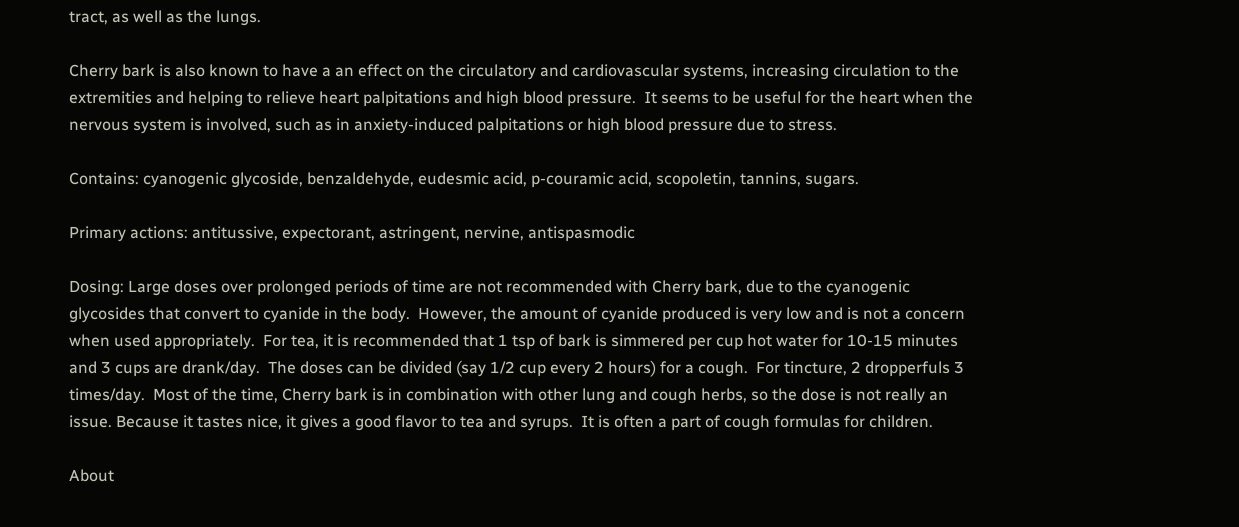tract, as well as the lungs.

Cherry bark is also known to have a an effect on the circulatory and cardiovascular systems, increasing circulation to the extremities and helping to relieve heart palpitations and high blood pressure.  It seems to be useful for the heart when the nervous system is involved, such as in anxiety-induced palpitations or high blood pressure due to stress.

Contains: cyanogenic glycoside, benzaldehyde, eudesmic acid, p-couramic acid, scopoletin, tannins, sugars.

Primary actions: antitussive, expectorant, astringent, nervine, antispasmodic

Dosing: Large doses over prolonged periods of time are not recommended with Cherry bark, due to the cyanogenic glycosides that convert to cyanide in the body.  However, the amount of cyanide produced is very low and is not a concern when used appropriately.  For tea, it is recommended that 1 tsp of bark is simmered per cup hot water for 10-15 minutes and 3 cups are drank/day.  The doses can be divided (say 1/2 cup every 2 hours) for a cough.  For tincture, 2 dropperfuls 3 times/day.  Most of the time, Cherry bark is in combination with other lung and cough herbs, so the dose is not really an issue. Because it tastes nice, it gives a good flavor to tea and syrups.  It is often a part of cough formulas for children.

About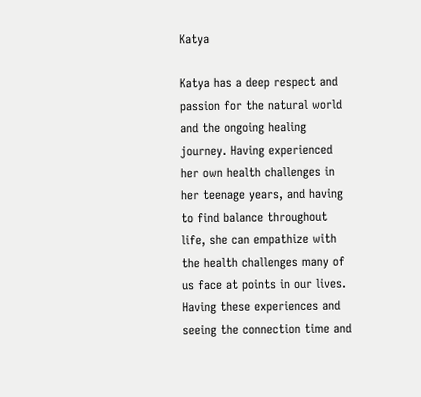Katya

Katya has a deep respect and passion for the natural world and the ongoing healing journey. Having experienced her own health challenges in her teenage years, and having to find balance throughout life, she can empathize with the health challenges many of us face at points in our lives. Having these experiences and seeing the connection time and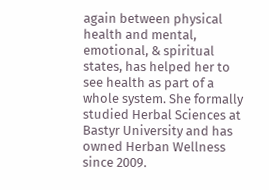again between physical health and mental, emotional, & spiritual states, has helped her to see health as part of a whole system. She formally studied Herbal Sciences at Bastyr University and has owned Herban Wellness since 2009.